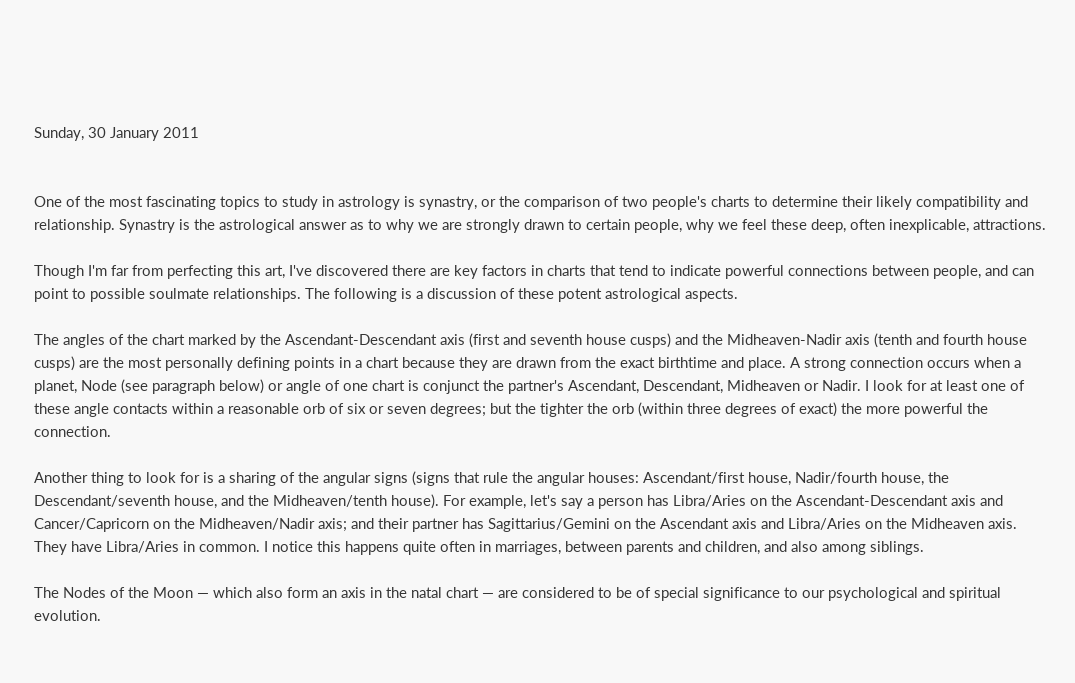Sunday, 30 January 2011


One of the most fascinating topics to study in astrology is synastry, or the comparison of two people's charts to determine their likely compatibility and relationship. Synastry is the astrological answer as to why we are strongly drawn to certain people, why we feel these deep, often inexplicable, attractions.

Though I'm far from perfecting this art, I've discovered there are key factors in charts that tend to indicate powerful connections between people, and can point to possible soulmate relationships. The following is a discussion of these potent astrological aspects.

The angles of the chart marked by the Ascendant-Descendant axis (first and seventh house cusps) and the Midheaven-Nadir axis (tenth and fourth house cusps) are the most personally defining points in a chart because they are drawn from the exact birthtime and place. A strong connection occurs when a planet, Node (see paragraph below) or angle of one chart is conjunct the partner's Ascendant, Descendant, Midheaven or Nadir. I look for at least one of these angle contacts within a reasonable orb of six or seven degrees; but the tighter the orb (within three degrees of exact) the more powerful the connection.

Another thing to look for is a sharing of the angular signs (signs that rule the angular houses: Ascendant/first house, Nadir/fourth house, the Descendant/seventh house, and the Midheaven/tenth house). For example, let's say a person has Libra/Aries on the Ascendant-Descendant axis and Cancer/Capricorn on the Midheaven/Nadir axis; and their partner has Sagittarius/Gemini on the Ascendant axis and Libra/Aries on the Midheaven axis. They have Libra/Aries in common. I notice this happens quite often in marriages, between parents and children, and also among siblings.

The Nodes of the Moon — which also form an axis in the natal chart — are considered to be of special significance to our psychological and spiritual evolution.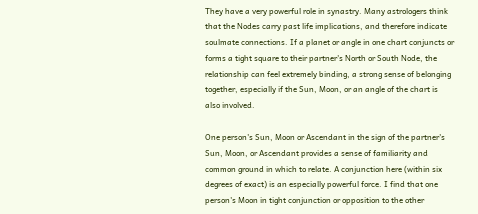They have a very powerful role in synastry. Many astrologers think that the Nodes carry past life implications, and therefore indicate soulmate connections. If a planet or angle in one chart conjuncts or forms a tight square to their partner's North or South Node, the relationship can feel extremely binding, a strong sense of belonging together, especially if the Sun, Moon, or an angle of the chart is also involved.

One person's Sun, Moon or Ascendant in the sign of the partner's Sun, Moon, or Ascendant provides a sense of familiarity and common ground in which to relate. A conjunction here (within six degrees of exact) is an especially powerful force. I find that one person's Moon in tight conjunction or opposition to the other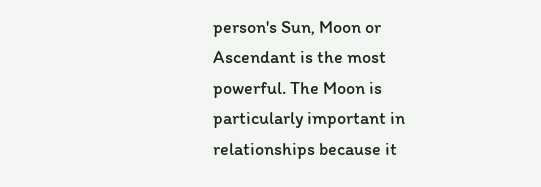person's Sun, Moon or Ascendant is the most powerful. The Moon is particularly important in relationships because it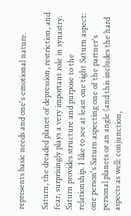represents basic needs and one's emotional nature.

Saturn, the dreaded planet of depression, restriction, and fear, surprisingly plays a very important role in synastry. Saturn provides structure and purpose to the relationship. I like to see at least one tight Saturn aspect: one person's Saturn aspecting one of the partner's personal planets or an angle (and this includes the hard aspects as well: conjunction,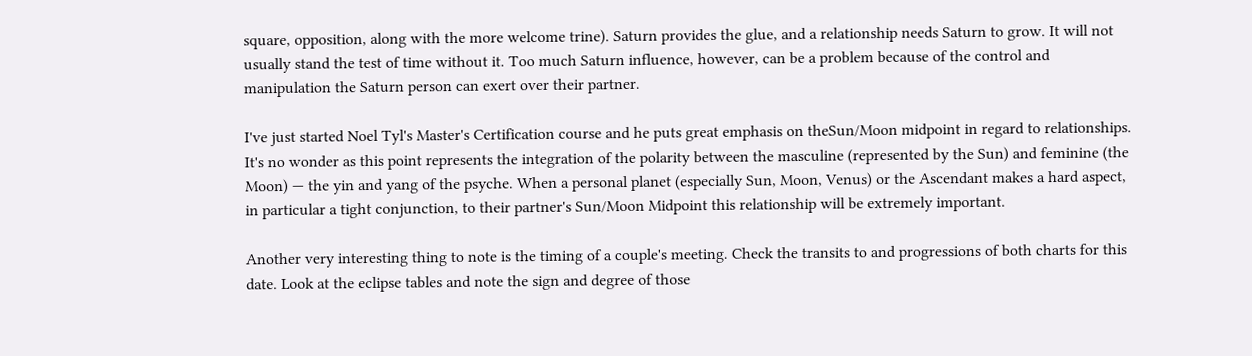square, opposition, along with the more welcome trine). Saturn provides the glue, and a relationship needs Saturn to grow. It will not usually stand the test of time without it. Too much Saturn influence, however, can be a problem because of the control and manipulation the Saturn person can exert over their partner.

I've just started Noel Tyl's Master's Certification course and he puts great emphasis on theSun/Moon midpoint in regard to relationships. It's no wonder as this point represents the integration of the polarity between the masculine (represented by the Sun) and feminine (the Moon) — the yin and yang of the psyche. When a personal planet (especially Sun, Moon, Venus) or the Ascendant makes a hard aspect, in particular a tight conjunction, to their partner's Sun/Moon Midpoint this relationship will be extremely important.

Another very interesting thing to note is the timing of a couple's meeting. Check the transits to and progressions of both charts for this date. Look at the eclipse tables and note the sign and degree of those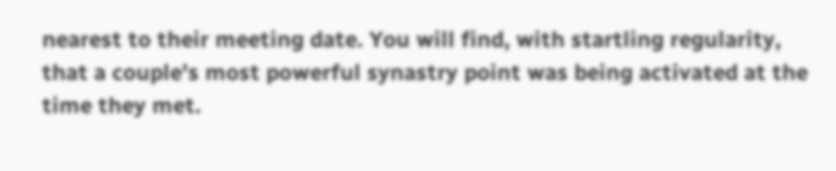nearest to their meeting date. You will find, with startling regularity, that a couple's most powerful synastry point was being activated at the time they met.